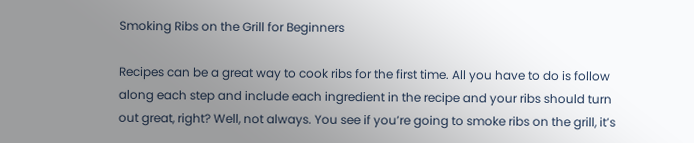Smoking Ribs on the Grill for Beginners

Recipes can be a great way to cook ribs for the first time. All you have to do is follow along each step and include each ingredient in the recipe and your ribs should turn out great, right? Well, not always. You see if you’re going to smoke ribs on the grill, it’s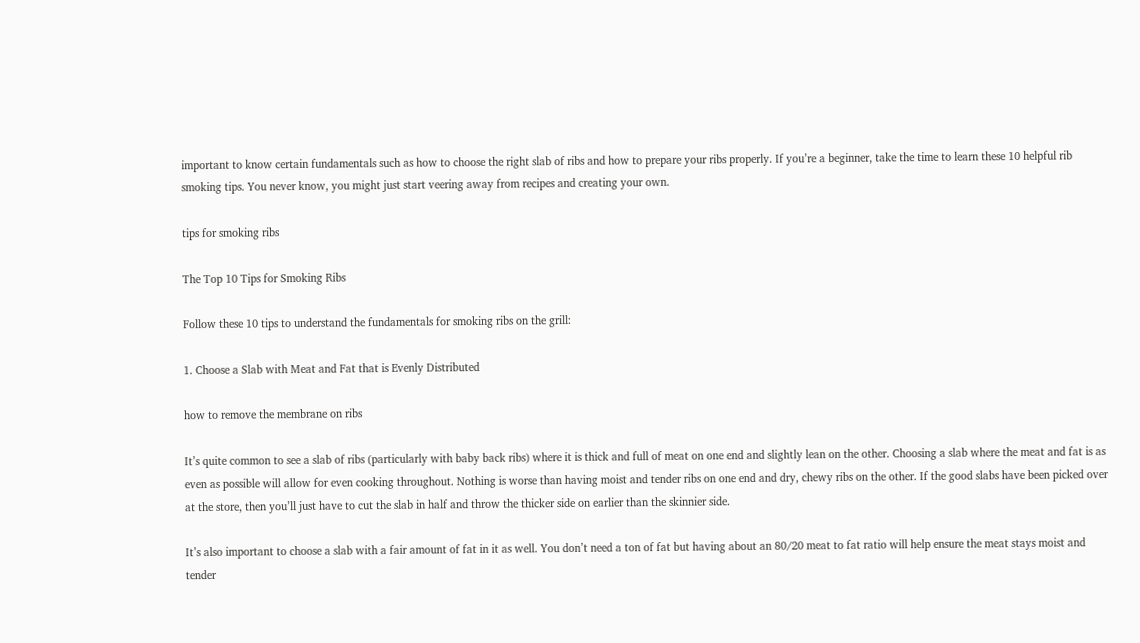important to know certain fundamentals such as how to choose the right slab of ribs and how to prepare your ribs properly. If you’re a beginner, take the time to learn these 10 helpful rib smoking tips. You never know, you might just start veering away from recipes and creating your own.

tips for smoking ribs

The Top 10 Tips for Smoking Ribs

Follow these 10 tips to understand the fundamentals for smoking ribs on the grill:

1. Choose a Slab with Meat and Fat that is Evenly Distributed

how to remove the membrane on ribs

It’s quite common to see a slab of ribs (particularly with baby back ribs) where it is thick and full of meat on one end and slightly lean on the other. Choosing a slab where the meat and fat is as even as possible will allow for even cooking throughout. Nothing is worse than having moist and tender ribs on one end and dry, chewy ribs on the other. If the good slabs have been picked over at the store, then you’ll just have to cut the slab in half and throw the thicker side on earlier than the skinnier side.

It’s also important to choose a slab with a fair amount of fat in it as well. You don’t need a ton of fat but having about an 80/20 meat to fat ratio will help ensure the meat stays moist and tender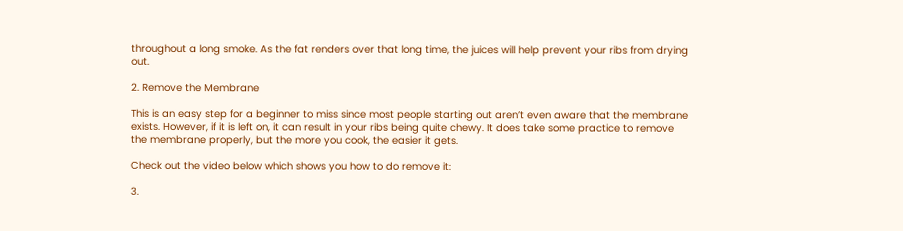throughout a long smoke. As the fat renders over that long time, the juices will help prevent your ribs from drying out.

2. Remove the Membrane

This is an easy step for a beginner to miss since most people starting out aren’t even aware that the membrane exists. However, if it is left on, it can result in your ribs being quite chewy. It does take some practice to remove the membrane properly, but the more you cook, the easier it gets.

Check out the video below which shows you how to do remove it:

3.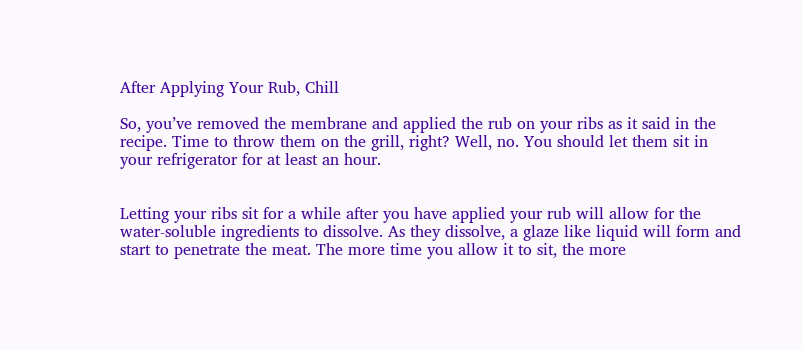After Applying Your Rub, Chill

So, you’ve removed the membrane and applied the rub on your ribs as it said in the recipe. Time to throw them on the grill, right? Well, no. You should let them sit in your refrigerator for at least an hour.


Letting your ribs sit for a while after you have applied your rub will allow for the water-soluble ingredients to dissolve. As they dissolve, a glaze like liquid will form and start to penetrate the meat. The more time you allow it to sit, the more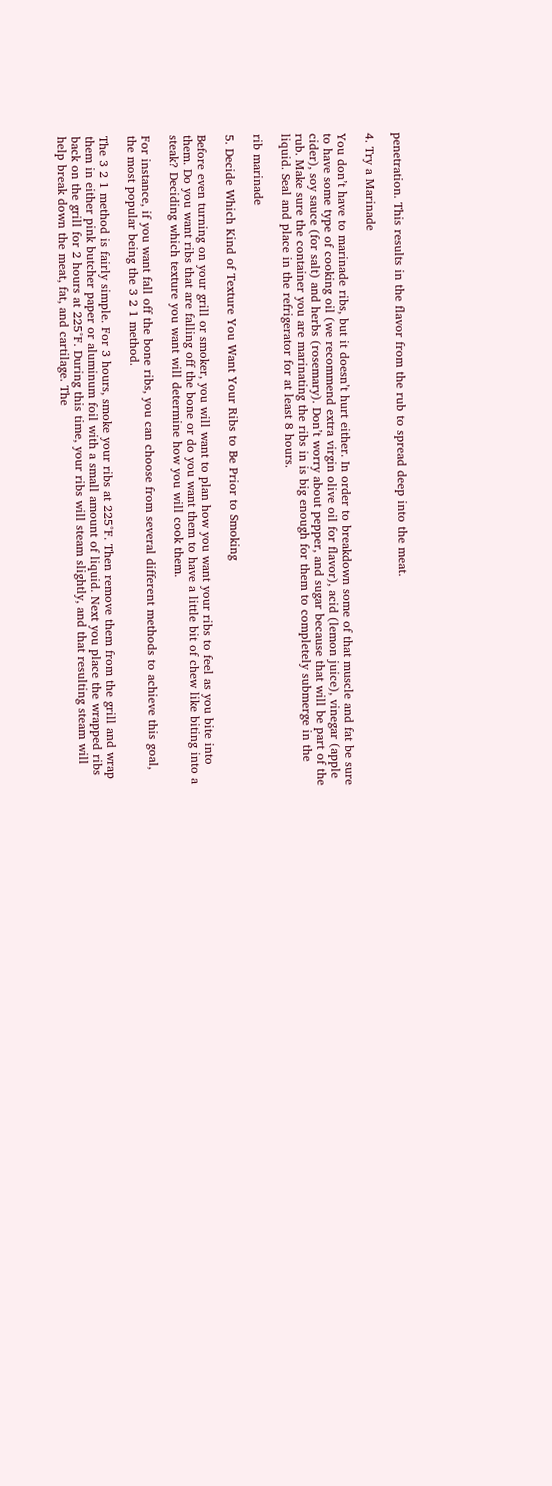penetration. This results in the flavor from the rub to spread deep into the meat.

4. Try a Marinade

You don’t have to marinade ribs, but it doesn’t hurt either. In order to breakdown some of that muscle and fat be sure to have some type of cooking oil (we recommend extra virgin olive oil for flavor), acid (lemon juice), vinegar (apple cider), soy sauce (for salt) and herbs (rosemary). Don’t worry about pepper, and sugar because that will be part of the rub. Make sure the container you are marinating the ribs in is big enough for them to completely submerge in the liquid. Seal and place in the refrigerator for at least 8 hours.

rib marinade

5. Decide Which Kind of Texture You Want Your Ribs to Be Prior to Smoking

Before even turning on your grill or smoker, you will want to plan how you want your ribs to feel as you bite into them. Do you want ribs that are falling off the bone or do you want them to have a little bit of chew like biting into a steak? Deciding which texture you want will determine how you will cook them.

For instance, if you want fall off the bone ribs, you can choose from several different methods to achieve this goal, the most popular being the 3 2 1 method.

The 3 2 1 method is fairly simple. For 3 hours, smoke your ribs at 225°F. Then remove them from the grill and wrap them in either pink butcher paper or aluminum foil with a small amount of liquid. Next you place the wrapped ribs back on the grill for 2 hours at 225°F. During this time, your ribs will steam slightly, and that resulting steam will help break down the meat, fat, and cartilage. The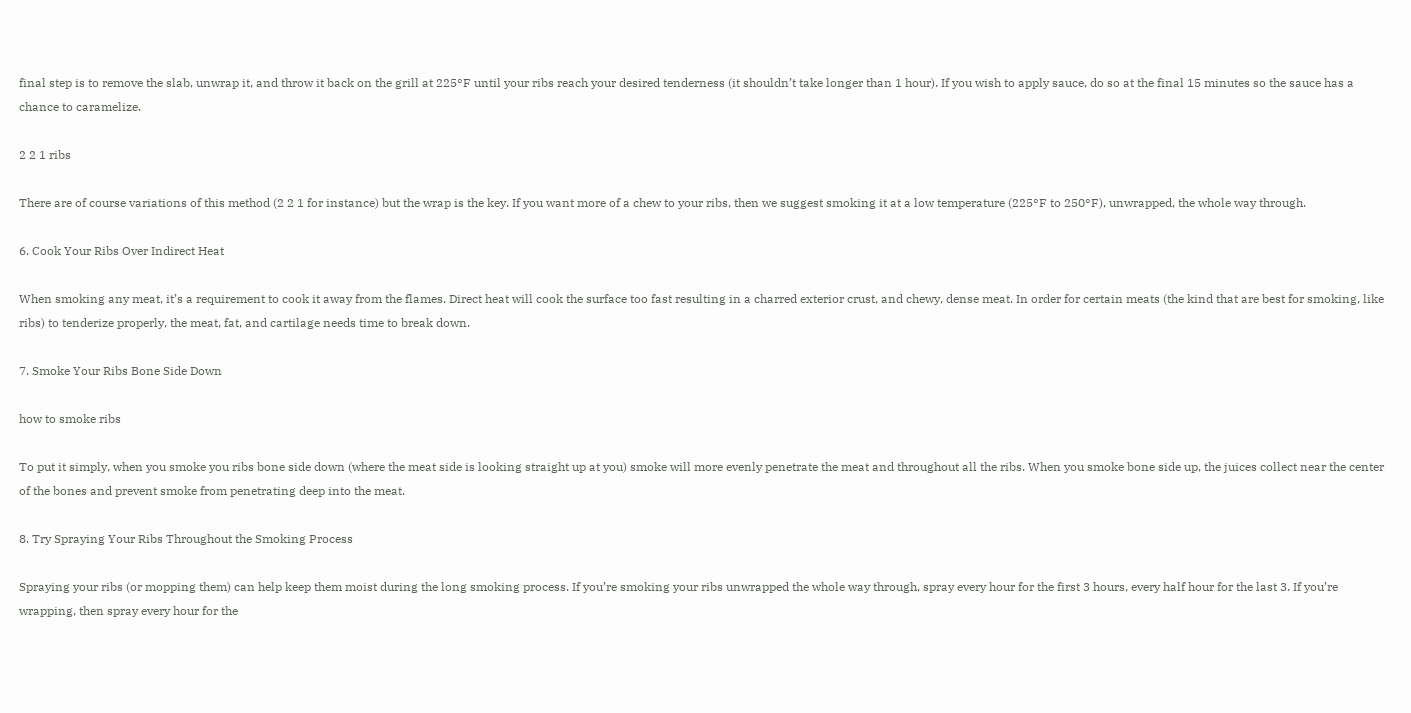final step is to remove the slab, unwrap it, and throw it back on the grill at 225°F until your ribs reach your desired tenderness (it shouldn’t take longer than 1 hour). If you wish to apply sauce, do so at the final 15 minutes so the sauce has a chance to caramelize.

2 2 1 ribs

There are of course variations of this method (2 2 1 for instance) but the wrap is the key. If you want more of a chew to your ribs, then we suggest smoking it at a low temperature (225°F to 250°F), unwrapped, the whole way through.

6. Cook Your Ribs Over Indirect Heat

When smoking any meat, it’s a requirement to cook it away from the flames. Direct heat will cook the surface too fast resulting in a charred exterior crust, and chewy, dense meat. In order for certain meats (the kind that are best for smoking, like ribs) to tenderize properly, the meat, fat, and cartilage needs time to break down.

7. Smoke Your Ribs Bone Side Down

how to smoke ribs

To put it simply, when you smoke you ribs bone side down (where the meat side is looking straight up at you) smoke will more evenly penetrate the meat and throughout all the ribs. When you smoke bone side up, the juices collect near the center of the bones and prevent smoke from penetrating deep into the meat.

8. Try Spraying Your Ribs Throughout the Smoking Process

Spraying your ribs (or mopping them) can help keep them moist during the long smoking process. If you’re smoking your ribs unwrapped the whole way through, spray every hour for the first 3 hours, every half hour for the last 3. If you’re wrapping, then spray every hour for the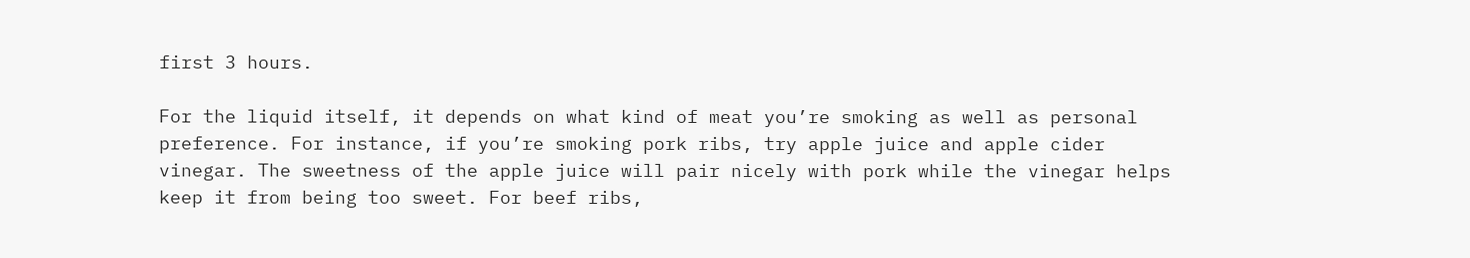first 3 hours.

For the liquid itself, it depends on what kind of meat you’re smoking as well as personal preference. For instance, if you’re smoking pork ribs, try apple juice and apple cider vinegar. The sweetness of the apple juice will pair nicely with pork while the vinegar helps keep it from being too sweet. For beef ribs,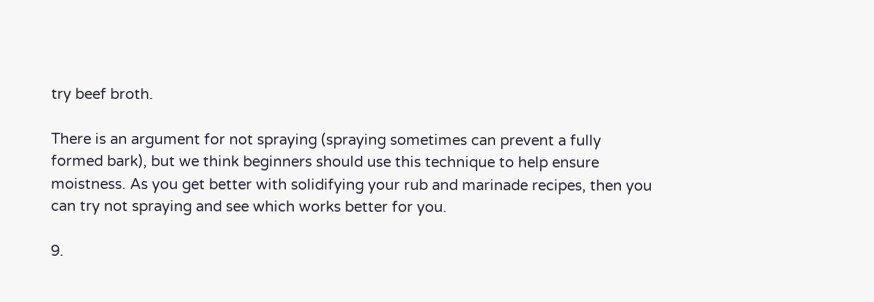try beef broth.

There is an argument for not spraying (spraying sometimes can prevent a fully formed bark), but we think beginners should use this technique to help ensure moistness. As you get better with solidifying your rub and marinade recipes, then you can try not spraying and see which works better for you.

9.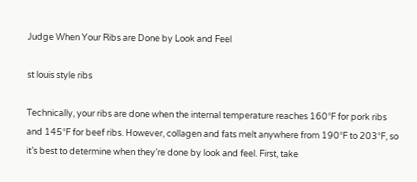Judge When Your Ribs are Done by Look and Feel

st louis style ribs

Technically, your ribs are done when the internal temperature reaches 160°F for pork ribs and 145°F for beef ribs. However, collagen and fats melt anywhere from 190°F to 203°F, so it’s best to determine when they’re done by look and feel. First, take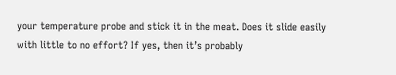your temperature probe and stick it in the meat. Does it slide easily with little to no effort? If yes, then it’s probably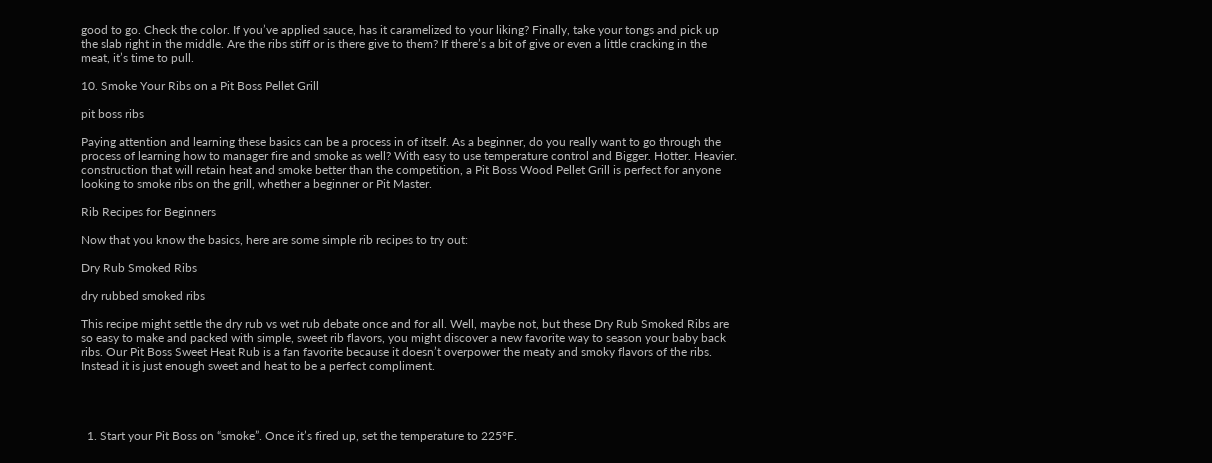good to go. Check the color. If you’ve applied sauce, has it caramelized to your liking? Finally, take your tongs and pick up the slab right in the middle. Are the ribs stiff or is there give to them? If there’s a bit of give or even a little cracking in the meat, it’s time to pull.

10. Smoke Your Ribs on a Pit Boss Pellet Grill

pit boss ribs

Paying attention and learning these basics can be a process in of itself. As a beginner, do you really want to go through the process of learning how to manager fire and smoke as well? With easy to use temperature control and Bigger. Hotter. Heavier. construction that will retain heat and smoke better than the competition, a Pit Boss Wood Pellet Grill is perfect for anyone looking to smoke ribs on the grill, whether a beginner or Pit Master.

Rib Recipes for Beginners

Now that you know the basics, here are some simple rib recipes to try out:

Dry Rub Smoked Ribs

dry rubbed smoked ribs

This recipe might settle the dry rub vs wet rub debate once and for all. Well, maybe not, but these Dry Rub Smoked Ribs are so easy to make and packed with simple, sweet rib flavors, you might discover a new favorite way to season your baby back ribs. Our Pit Boss Sweet Heat Rub is a fan favorite because it doesn’t overpower the meaty and smoky flavors of the ribs. Instead it is just enough sweet and heat to be a perfect compliment.




  1. Start your Pit Boss on “smoke”. Once it’s fired up, set the temperature to 225°F.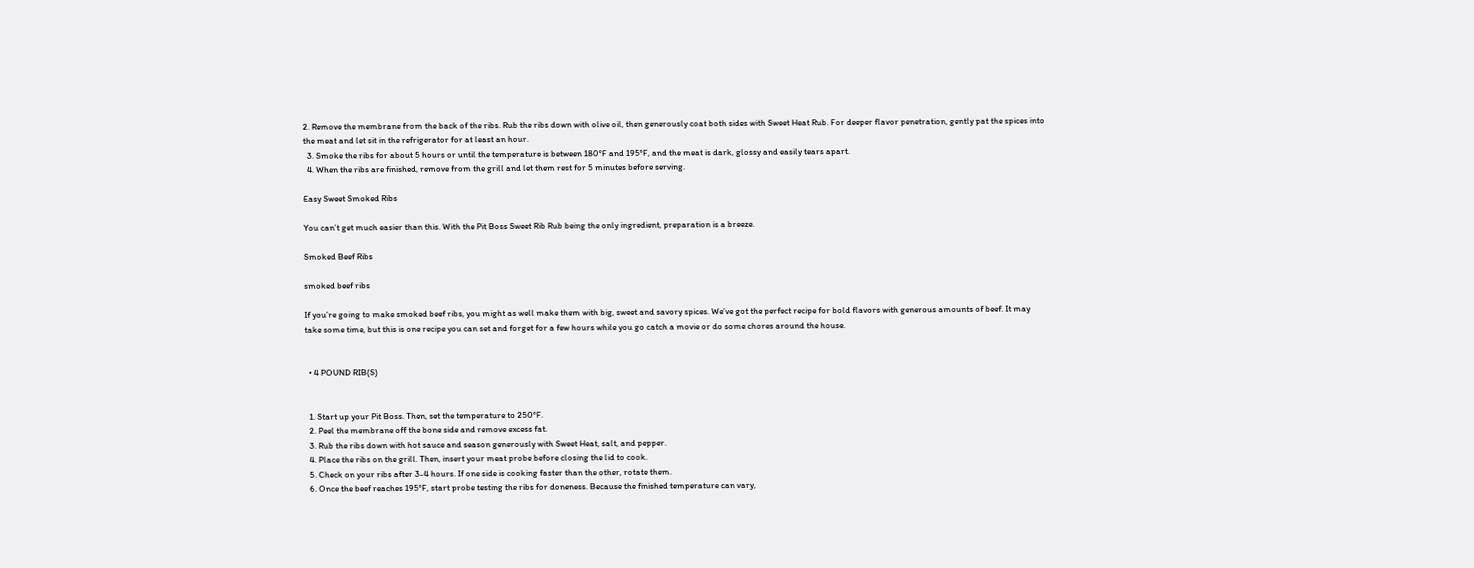2. Remove the membrane from the back of the ribs. Rub the ribs down with olive oil, then generously coat both sides with Sweet Heat Rub. For deeper flavor penetration, gently pat the spices into the meat and let sit in the refrigerator for at least an hour.
  3. Smoke the ribs for about 5 hours or until the temperature is between 180°F and 195°F, and the meat is dark, glossy and easily tears apart.
  4. When the ribs are finished, remove from the grill and let them rest for 5 minutes before serving.

Easy Sweet Smoked Ribs

You can’t get much easier than this. With the Pit Boss Sweet Rib Rub being the only ingredient, preparation is a breeze.

Smoked Beef Ribs

smoked beef ribs

If you’re going to make smoked beef ribs, you might as well make them with big, sweet and savory spices. We’ve got the perfect recipe for bold flavors with generous amounts of beef. It may take some time, but this is one recipe you can set and forget for a few hours while you go catch a movie or do some chores around the house.


  • 4 POUND RIB(S)


  1. Start up your Pit Boss. Then, set the temperature to 250°F.
  2. Peel the membrane off the bone side and remove excess fat.
  3. Rub the ribs down with hot sauce and season generously with Sweet Heat, salt, and pepper.
  4. Place the ribs on the grill. Then, insert your meat probe before closing the lid to cook.
  5. Check on your ribs after 3-4 hours. If one side is cooking faster than the other, rotate them.
  6. Once the beef reaches 195°F, start probe testing the ribs for doneness. Because the finished temperature can vary,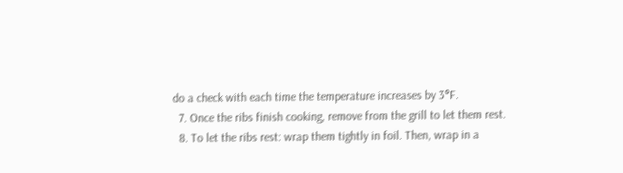do a check with each time the temperature increases by 3°F.
  7. Once the ribs finish cooking, remove from the grill to let them rest.
  8. To let the ribs rest: wrap them tightly in foil. Then, wrap in a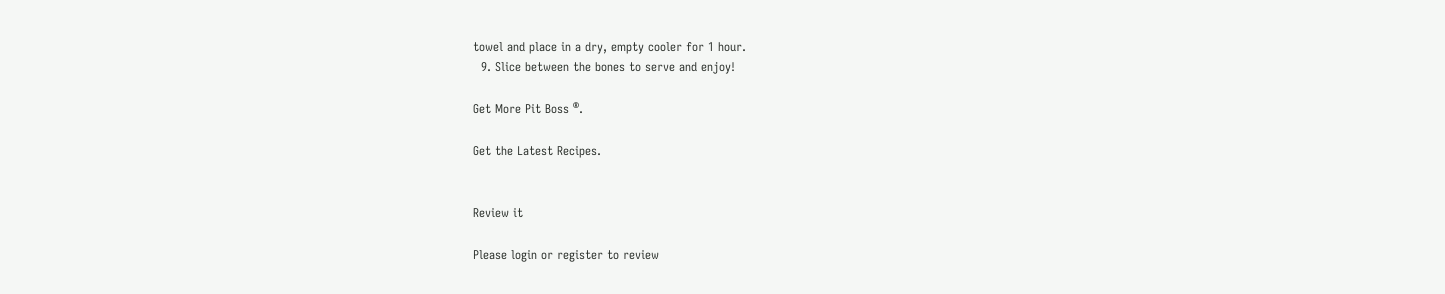towel and place in a dry, empty cooler for 1 hour.
  9. Slice between the bones to serve and enjoy!

Get More Pit Boss ®.

Get the Latest Recipes.


Review it

Please login or register to review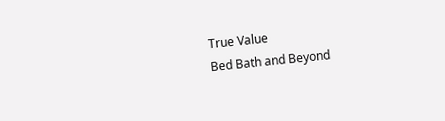True Value
Bed Bath and Beyond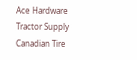Ace Hardware
Tractor Supply
Canadian Tire